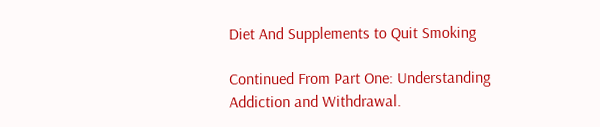Diet And Supplements to Quit Smoking

Continued From Part One: Understanding Addiction and Withdrawal.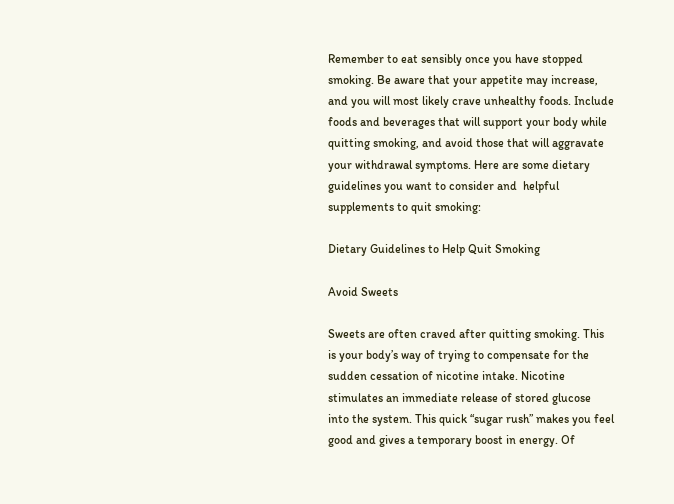Remember to eat sensibly once you have stopped smoking. Be aware that your appetite may increase, and you will most likely crave unhealthy foods. Include foods and beverages that will support your body while quitting smoking, and avoid those that will aggravate your withdrawal symptoms. Here are some dietary guidelines you want to consider and  helpful supplements to quit smoking:

Dietary Guidelines to Help Quit Smoking

Avoid Sweets

Sweets are often craved after quitting smoking. This is your body’s way of trying to compensate for the sudden cessation of nicotine intake. Nicotine stimulates an immediate release of stored glucose into the system. This quick “sugar rush” makes you feel good and gives a temporary boost in energy. Of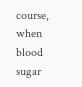course, when blood sugar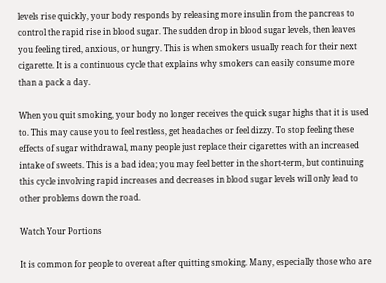levels rise quickly, your body responds by releasing more insulin from the pancreas to control the rapid rise in blood sugar. The sudden drop in blood sugar levels, then leaves you feeling tired, anxious, or hungry. This is when smokers usually reach for their next cigarette. It is a continuous cycle that explains why smokers can easily consume more than a pack a day.

When you quit smoking, your body no longer receives the quick sugar highs that it is used to. This may cause you to feel restless, get headaches or feel dizzy. To stop feeling these effects of sugar withdrawal, many people just replace their cigarettes with an increased intake of sweets. This is a bad idea; you may feel better in the short-term, but continuing this cycle involving rapid increases and decreases in blood sugar levels will only lead to other problems down the road.

Watch Your Portions

It is common for people to overeat after quitting smoking. Many, especially those who are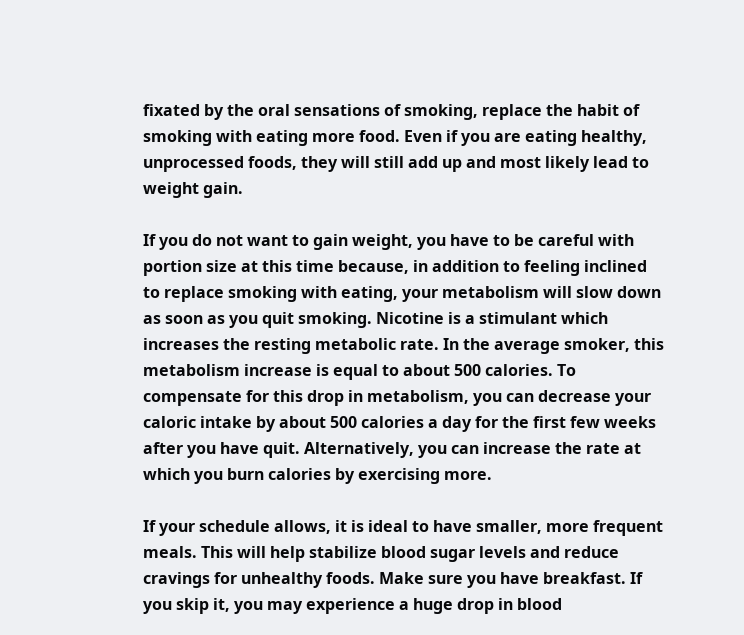fixated by the oral sensations of smoking, replace the habit of smoking with eating more food. Even if you are eating healthy, unprocessed foods, they will still add up and most likely lead to weight gain.

If you do not want to gain weight, you have to be careful with portion size at this time because, in addition to feeling inclined to replace smoking with eating, your metabolism will slow down as soon as you quit smoking. Nicotine is a stimulant which increases the resting metabolic rate. In the average smoker, this metabolism increase is equal to about 500 calories. To compensate for this drop in metabolism, you can decrease your caloric intake by about 500 calories a day for the first few weeks after you have quit. Alternatively, you can increase the rate at which you burn calories by exercising more.

If your schedule allows, it is ideal to have smaller, more frequent meals. This will help stabilize blood sugar levels and reduce cravings for unhealthy foods. Make sure you have breakfast. If you skip it, you may experience a huge drop in blood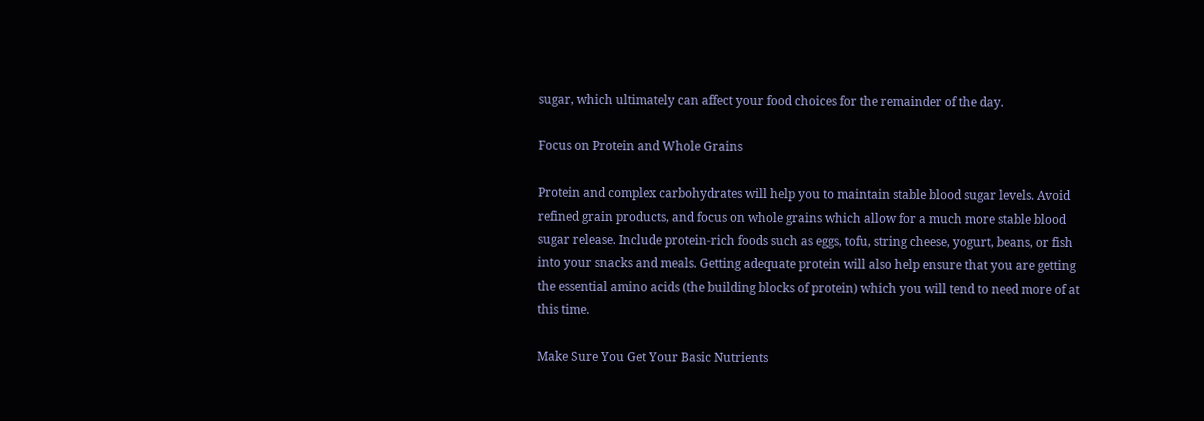sugar, which ultimately can affect your food choices for the remainder of the day.

Focus on Protein and Whole Grains

Protein and complex carbohydrates will help you to maintain stable blood sugar levels. Avoid refined grain products, and focus on whole grains which allow for a much more stable blood sugar release. Include protein-rich foods such as eggs, tofu, string cheese, yogurt, beans, or fish into your snacks and meals. Getting adequate protein will also help ensure that you are getting the essential amino acids (the building blocks of protein) which you will tend to need more of at this time.

Make Sure You Get Your Basic Nutrients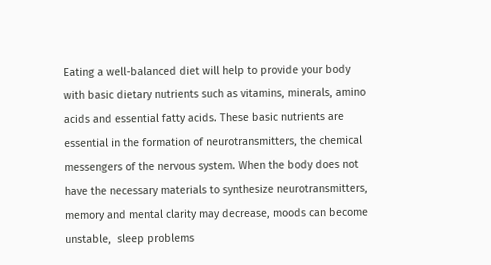Eating a well-balanced diet will help to provide your body with basic dietary nutrients such as vitamins, minerals, amino acids and essential fatty acids. These basic nutrients are essential in the formation of neurotransmitters, the chemical messengers of the nervous system. When the body does not have the necessary materials to synthesize neurotransmitters, memory and mental clarity may decrease, moods can become unstable,  sleep problems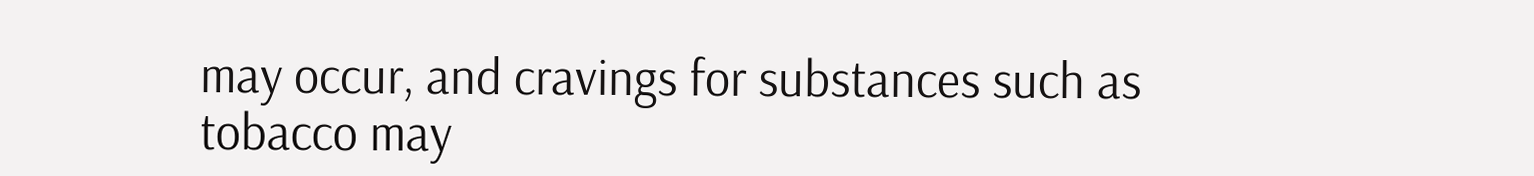may occur, and cravings for substances such as tobacco may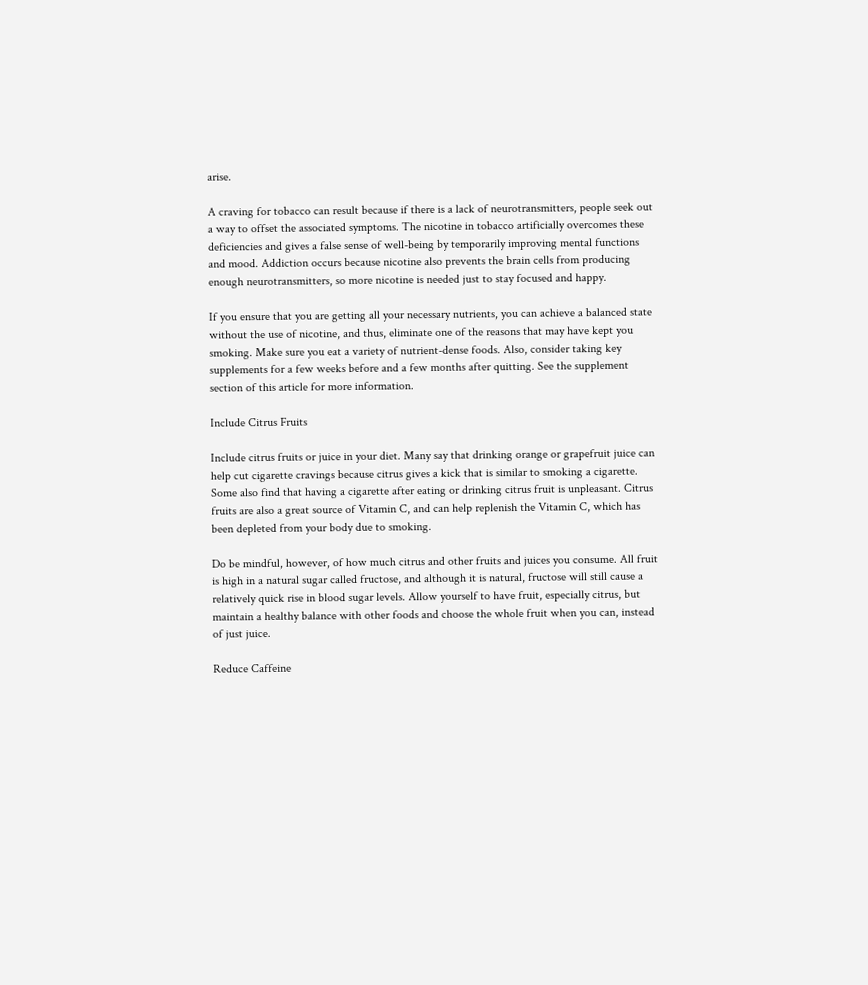arise.

A craving for tobacco can result because if there is a lack of neurotransmitters, people seek out a way to offset the associated symptoms. The nicotine in tobacco artificially overcomes these deficiencies and gives a false sense of well-being by temporarily improving mental functions and mood. Addiction occurs because nicotine also prevents the brain cells from producing enough neurotransmitters, so more nicotine is needed just to stay focused and happy.

If you ensure that you are getting all your necessary nutrients, you can achieve a balanced state without the use of nicotine, and thus, eliminate one of the reasons that may have kept you smoking. Make sure you eat a variety of nutrient-dense foods. Also, consider taking key supplements for a few weeks before and a few months after quitting. See the supplement section of this article for more information.

Include Citrus Fruits

Include citrus fruits or juice in your diet. Many say that drinking orange or grapefruit juice can help cut cigarette cravings because citrus gives a kick that is similar to smoking a cigarette. Some also find that having a cigarette after eating or drinking citrus fruit is unpleasant. Citrus fruits are also a great source of Vitamin C, and can help replenish the Vitamin C, which has been depleted from your body due to smoking.

Do be mindful, however, of how much citrus and other fruits and juices you consume. All fruit is high in a natural sugar called fructose, and although it is natural, fructose will still cause a relatively quick rise in blood sugar levels. Allow yourself to have fruit, especially citrus, but maintain a healthy balance with other foods and choose the whole fruit when you can, instead of just juice.

Reduce Caffeine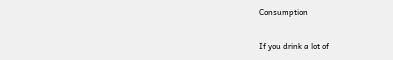Consumption

If you drink a lot of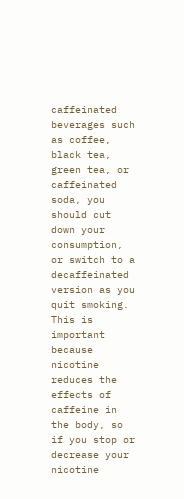caffeinated beverages such as coffee, black tea, green tea, or caffeinated soda, you should cut down your consumption, or switch to a decaffeinated version as you quit smoking. This is important because nicotine reduces the effects of caffeine in the body, so if you stop or decrease your nicotine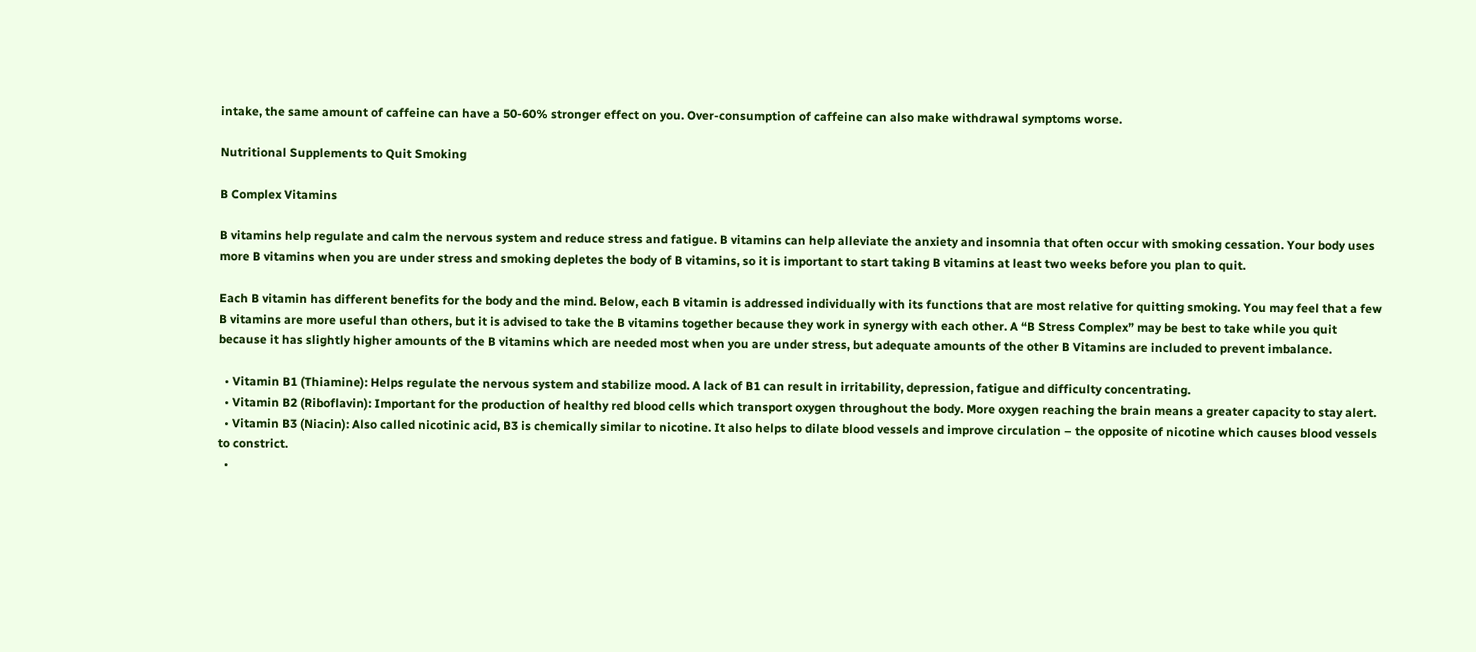intake, the same amount of caffeine can have a 50-60% stronger effect on you. Over-consumption of caffeine can also make withdrawal symptoms worse.

Nutritional Supplements to Quit Smoking

B Complex Vitamins

B vitamins help regulate and calm the nervous system and reduce stress and fatigue. B vitamins can help alleviate the anxiety and insomnia that often occur with smoking cessation. Your body uses more B vitamins when you are under stress and smoking depletes the body of B vitamins, so it is important to start taking B vitamins at least two weeks before you plan to quit.

Each B vitamin has different benefits for the body and the mind. Below, each B vitamin is addressed individually with its functions that are most relative for quitting smoking. You may feel that a few B vitamins are more useful than others, but it is advised to take the B vitamins together because they work in synergy with each other. A “B Stress Complex” may be best to take while you quit because it has slightly higher amounts of the B vitamins which are needed most when you are under stress, but adequate amounts of the other B Vitamins are included to prevent imbalance.

  • Vitamin B1 (Thiamine): Helps regulate the nervous system and stabilize mood. A lack of B1 can result in irritability, depression, fatigue and difficulty concentrating.
  • Vitamin B2 (Riboflavin): Important for the production of healthy red blood cells which transport oxygen throughout the body. More oxygen reaching the brain means a greater capacity to stay alert.
  • Vitamin B3 (Niacin): Also called nicotinic acid, B3 is chemically similar to nicotine. It also helps to dilate blood vessels and improve circulation – the opposite of nicotine which causes blood vessels to constrict.
  •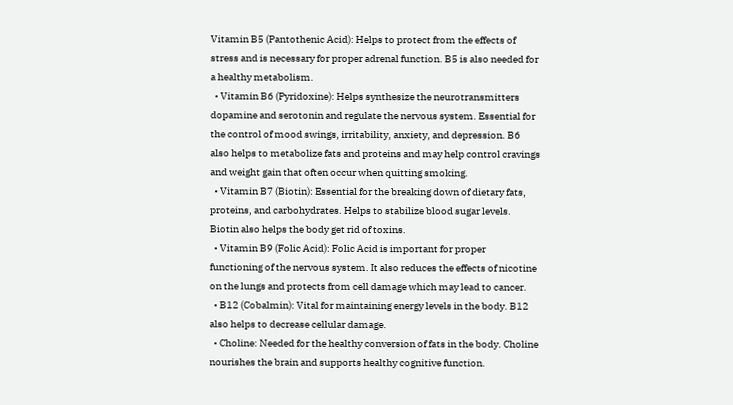Vitamin B5 (Pantothenic Acid): Helps to protect from the effects of stress and is necessary for proper adrenal function. B5 is also needed for a healthy metabolism.
  • Vitamin B6 (Pyridoxine): Helps synthesize the neurotransmitters dopamine and serotonin and regulate the nervous system. Essential for the control of mood swings, irritability, anxiety, and depression. B6 also helps to metabolize fats and proteins and may help control cravings and weight gain that often occur when quitting smoking.
  • Vitamin B7 (Biotin): Essential for the breaking down of dietary fats, proteins, and carbohydrates. Helps to stabilize blood sugar levels. Biotin also helps the body get rid of toxins.
  • Vitamin B9 (Folic Acid): Folic Acid is important for proper functioning of the nervous system. It also reduces the effects of nicotine on the lungs and protects from cell damage which may lead to cancer.
  • B12 (Cobalmin): Vital for maintaining energy levels in the body. B12 also helps to decrease cellular damage.
  • Choline: Needed for the healthy conversion of fats in the body. Choline nourishes the brain and supports healthy cognitive function.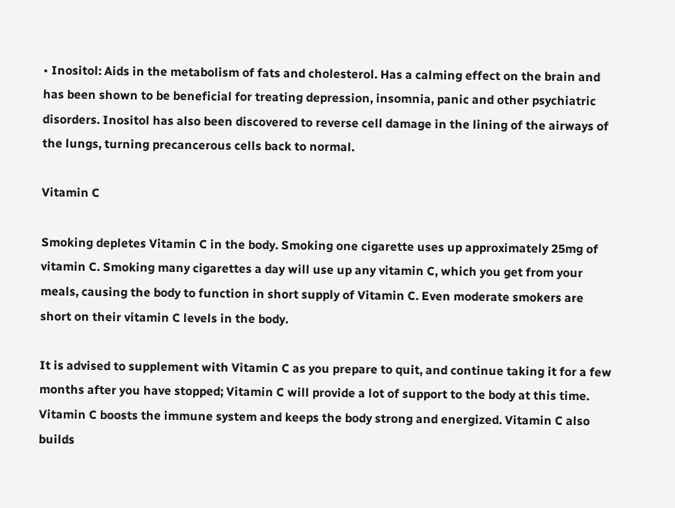• Inositol: Aids in the metabolism of fats and cholesterol. Has a calming effect on the brain and has been shown to be beneficial for treating depression, insomnia, panic and other psychiatric disorders. Inositol has also been discovered to reverse cell damage in the lining of the airways of the lungs, turning precancerous cells back to normal.

Vitamin C

Smoking depletes Vitamin C in the body. Smoking one cigarette uses up approximately 25mg of vitamin C. Smoking many cigarettes a day will use up any vitamin C, which you get from your meals, causing the body to function in short supply of Vitamin C. Even moderate smokers are short on their vitamin C levels in the body.

It is advised to supplement with Vitamin C as you prepare to quit, and continue taking it for a few months after you have stopped; Vitamin C will provide a lot of support to the body at this time. Vitamin C boosts the immune system and keeps the body strong and energized. Vitamin C also builds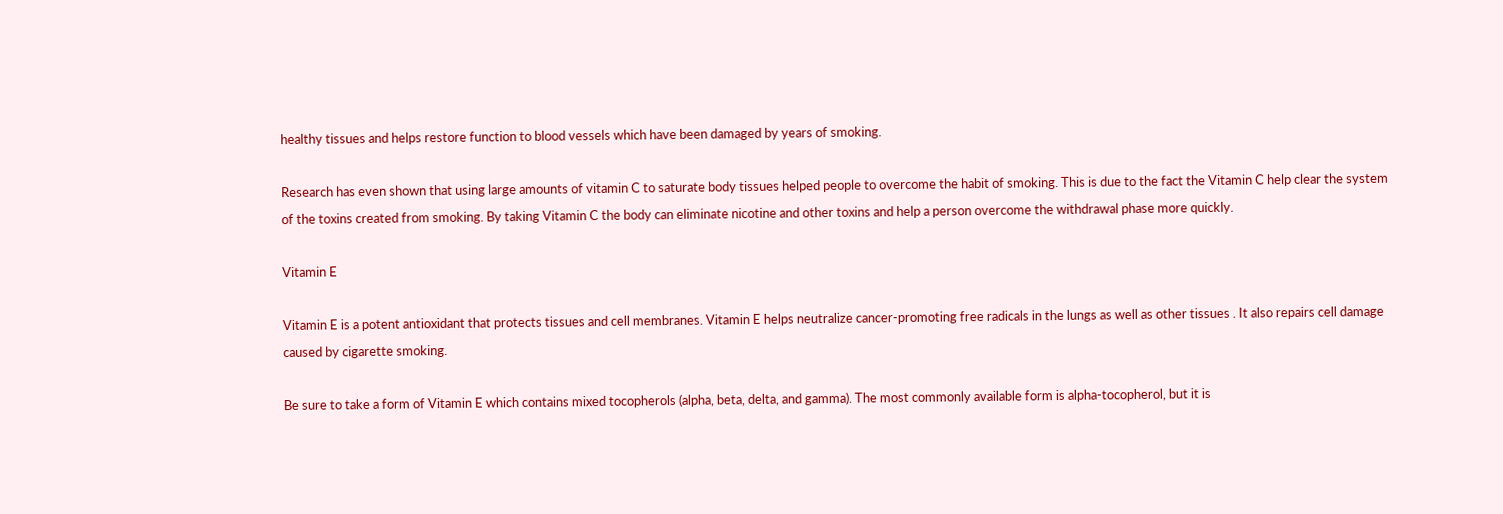healthy tissues and helps restore function to blood vessels which have been damaged by years of smoking.

Research has even shown that using large amounts of vitamin C to saturate body tissues helped people to overcome the habit of smoking. This is due to the fact the Vitamin C help clear the system of the toxins created from smoking. By taking Vitamin C the body can eliminate nicotine and other toxins and help a person overcome the withdrawal phase more quickly.

Vitamin E

Vitamin E is a potent antioxidant that protects tissues and cell membranes. Vitamin E helps neutralize cancer-promoting free radicals in the lungs as well as other tissues . It also repairs cell damage caused by cigarette smoking.

Be sure to take a form of Vitamin E which contains mixed tocopherols (alpha, beta, delta, and gamma). The most commonly available form is alpha-tocopherol, but it is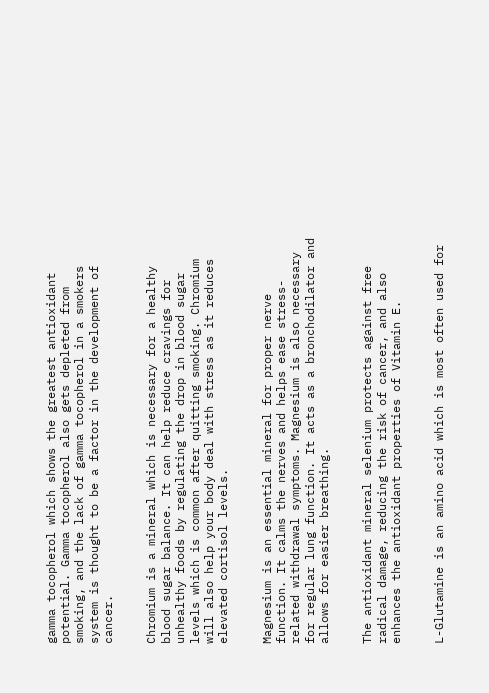gamma tocopherol which shows the greatest antioxidant potential. Gamma tocopherol also gets depleted from smoking, and the lack of gamma tocopherol in a smokers system is thought to be a factor in the development of cancer.


Chromium is a mineral which is necessary for a healthy blood sugar balance. It can help reduce cravings for unhealthy foods by regulating the drop in blood sugar levels which is common after quitting smoking. Chromium will also help your body deal with stress as it reduces elevated cortisol levels.


Magnesium is an essential mineral for proper nerve function. It calms the nerves and helps ease stress-related withdrawal symptoms. Magnesium is also necessary for regular lung function. It acts as a bronchodilator and allows for easier breathing.


The antioxidant mineral selenium protects against free radical damage, reducing the risk of cancer, and also enhances the antioxidant properties of Vitamin E.


L-Glutamine is an amino acid which is most often used for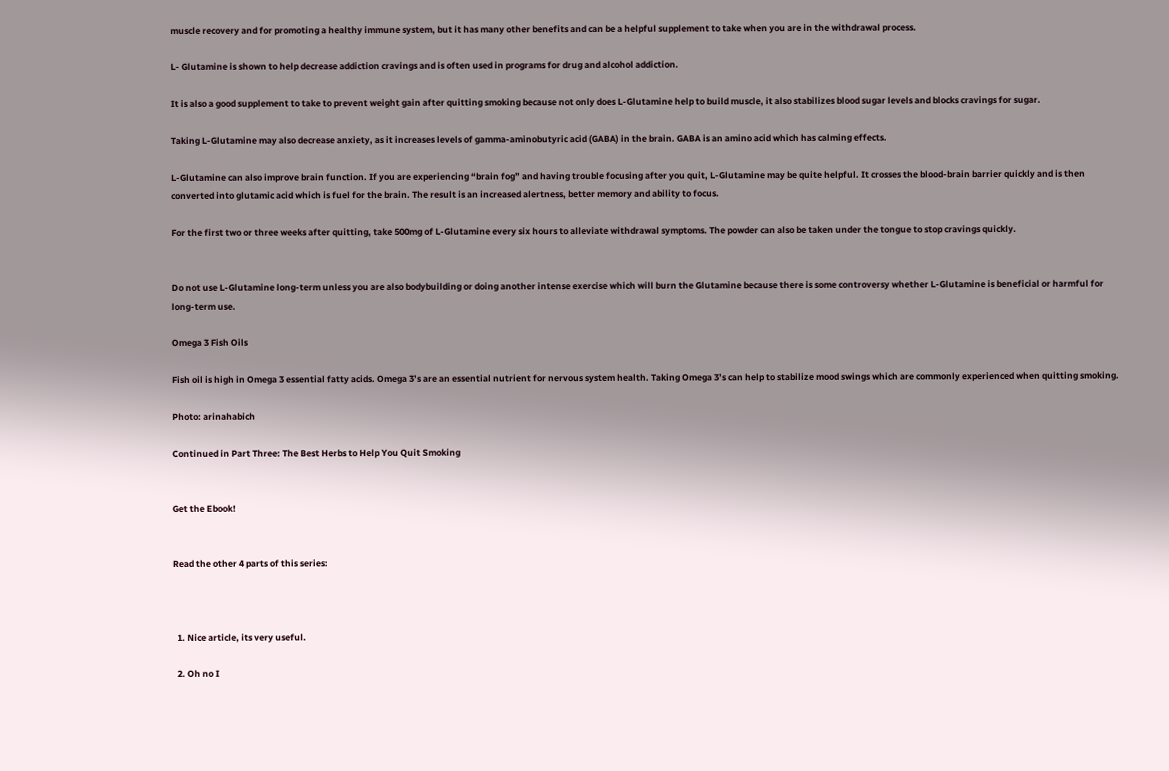muscle recovery and for promoting a healthy immune system, but it has many other benefits and can be a helpful supplement to take when you are in the withdrawal process.

L- Glutamine is shown to help decrease addiction cravings and is often used in programs for drug and alcohol addiction.

It is also a good supplement to take to prevent weight gain after quitting smoking because not only does L-Glutamine help to build muscle, it also stabilizes blood sugar levels and blocks cravings for sugar.

Taking L-Glutamine may also decrease anxiety, as it increases levels of gamma-aminobutyric acid (GABA) in the brain. GABA is an amino acid which has calming effects.

L-Glutamine can also improve brain function. If you are experiencing “brain fog” and having trouble focusing after you quit, L-Glutamine may be quite helpful. It crosses the blood-brain barrier quickly and is then converted into glutamic acid which is fuel for the brain. The result is an increased alertness, better memory and ability to focus.

For the first two or three weeks after quitting, take 500mg of L-Glutamine every six hours to alleviate withdrawal symptoms. The powder can also be taken under the tongue to stop cravings quickly.


Do not use L-Glutamine long-term unless you are also bodybuilding or doing another intense exercise which will burn the Glutamine because there is some controversy whether L-Glutamine is beneficial or harmful for long-term use.

Omega 3 Fish Oils

Fish oil is high in Omega 3 essential fatty acids. Omega 3’s are an essential nutrient for nervous system health. Taking Omega 3’s can help to stabilize mood swings which are commonly experienced when quitting smoking.

Photo: arinahabich

Continued in Part Three: The Best Herbs to Help You Quit Smoking


Get the Ebook!


Read the other 4 parts of this series:



  1. Nice article, its very useful.

  2. Oh no I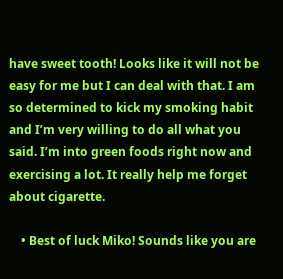have sweet tooth! Looks like it will not be easy for me but I can deal with that. I am so determined to kick my smoking habit and I’m very willing to do all what you said. I’m into green foods right now and exercising a lot. It really help me forget about cigarette.

    • Best of luck Miko! Sounds like you are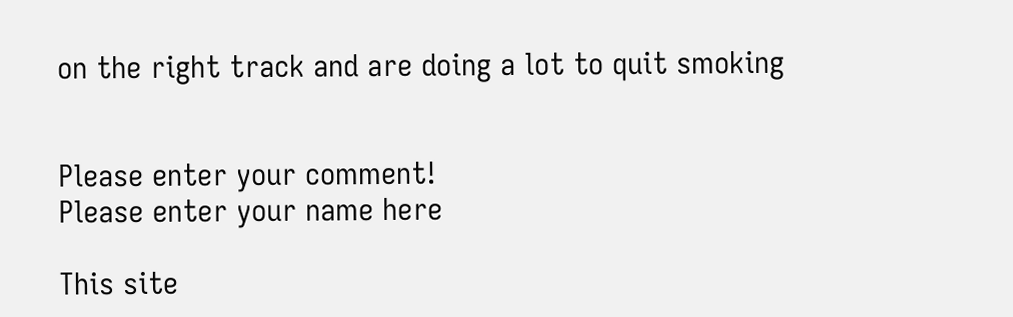on the right track and are doing a lot to quit smoking


Please enter your comment!
Please enter your name here

This site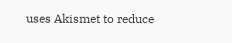uses Akismet to reduce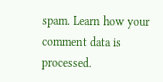spam. Learn how your comment data is processed.